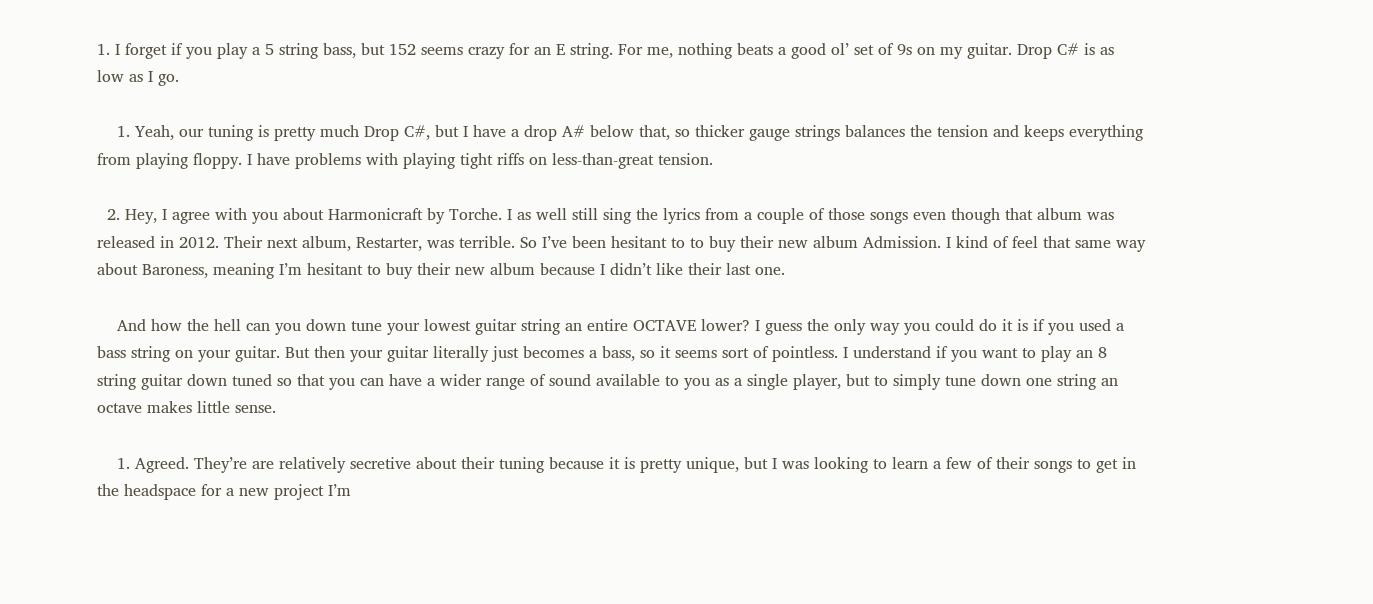1. I forget if you play a 5 string bass, but 152 seems crazy for an E string. For me, nothing beats a good ol’ set of 9s on my guitar. Drop C# is as low as I go.

    1. Yeah, our tuning is pretty much Drop C#, but I have a drop A# below that, so thicker gauge strings balances the tension and keeps everything from playing floppy. I have problems with playing tight riffs on less-than-great tension.

  2. Hey, I agree with you about Harmonicraft by Torche. I as well still sing the lyrics from a couple of those songs even though that album was released in 2012. Their next album, Restarter, was terrible. So I’ve been hesitant to to buy their new album Admission. I kind of feel that same way about Baroness, meaning I’m hesitant to buy their new album because I didn’t like their last one.

    And how the hell can you down tune your lowest guitar string an entire OCTAVE lower? I guess the only way you could do it is if you used a bass string on your guitar. But then your guitar literally just becomes a bass, so it seems sort of pointless. I understand if you want to play an 8 string guitar down tuned so that you can have a wider range of sound available to you as a single player, but to simply tune down one string an octave makes little sense.

    1. Agreed. They’re are relatively secretive about their tuning because it is pretty unique, but I was looking to learn a few of their songs to get in the headspace for a new project I’m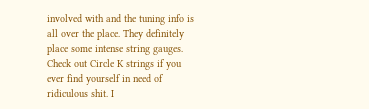involved with and the tuning info is all over the place. They definitely place some intense string gauges. Check out Circle K strings if you ever find yourself in need of ridiculous shit. I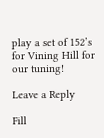play a set of 152’s for Vining Hill for our tuning!

Leave a Reply

Fill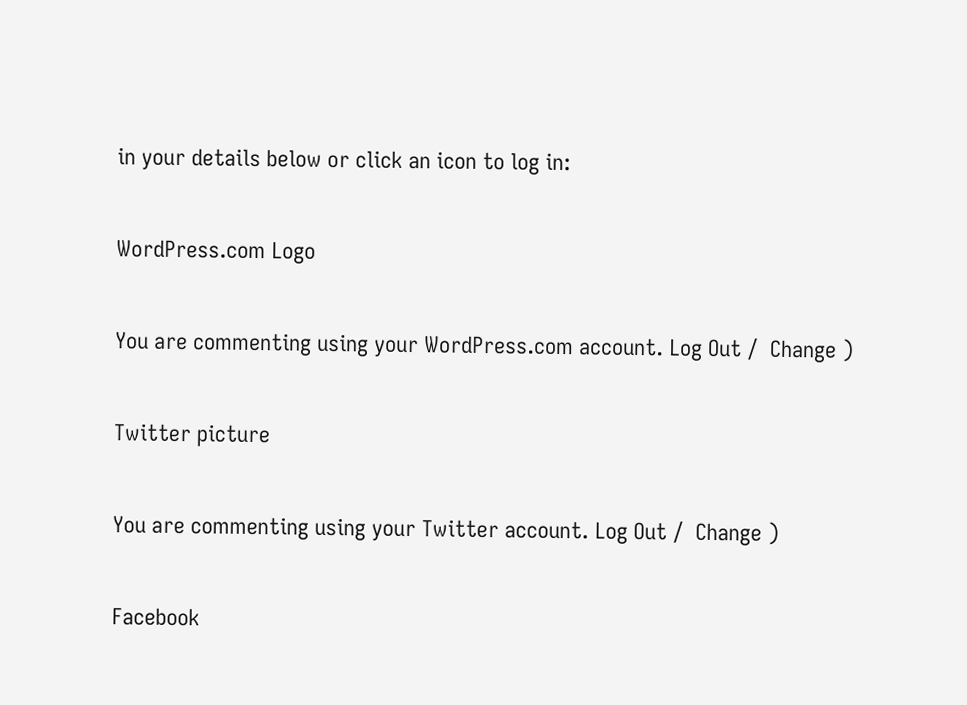in your details below or click an icon to log in:

WordPress.com Logo

You are commenting using your WordPress.com account. Log Out /  Change )

Twitter picture

You are commenting using your Twitter account. Log Out /  Change )

Facebook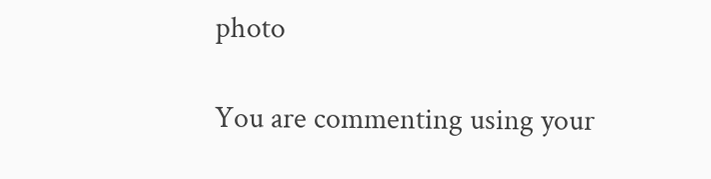photo

You are commenting using your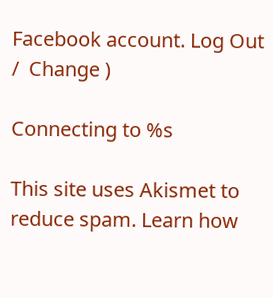Facebook account. Log Out /  Change )

Connecting to %s

This site uses Akismet to reduce spam. Learn how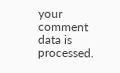your comment data is processed.